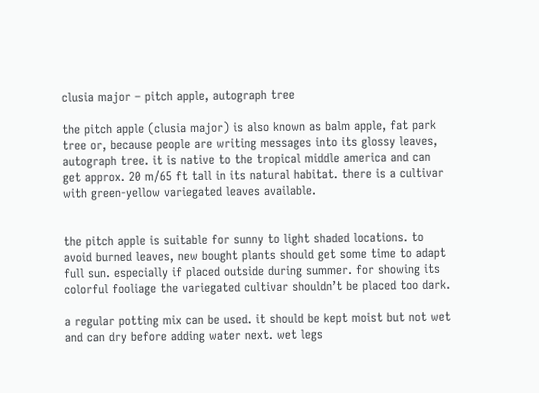clusia major – pitch apple, autograph tree

the pitch apple (clusia major) is also known as balm apple, fat park tree or, because people are writing messages into its glossy leaves, autograph tree. it is native to the tropical middle america and can get approx. 20 m/65 ft tall in its natural habitat. there is a cultivar with green-yellow variegated leaves available.


the pitch apple is suitable for sunny to light shaded locations. to avoid burned leaves, new bought plants should get some time to adapt full sun. especially if placed outside during summer. for showing its colorful fooliage the variegated cultivar shouldn’t be placed too dark.

a regular potting mix can be used. it should be kept moist but not wet and can dry before adding water next. wet legs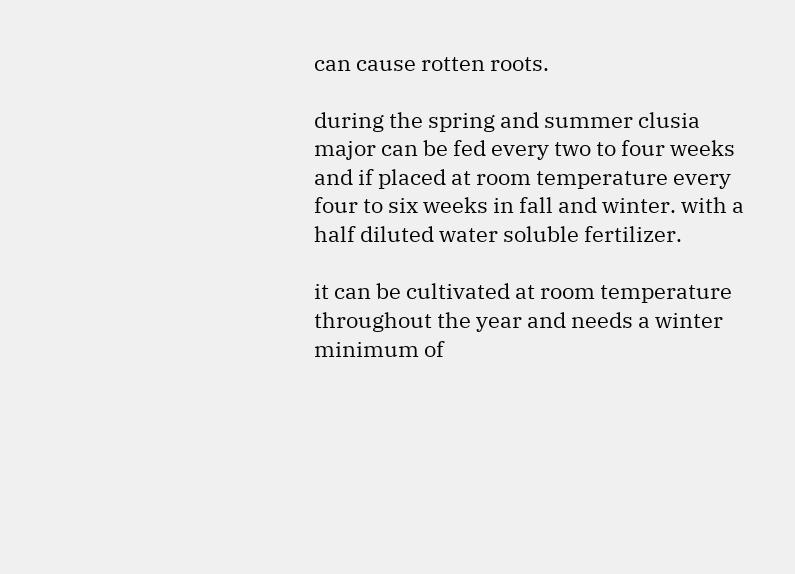can cause rotten roots.

during the spring and summer clusia major can be fed every two to four weeks and if placed at room temperature every four to six weeks in fall and winter. with a half diluted water soluble fertilizer.

it can be cultivated at room temperature throughout the year and needs a winter minimum of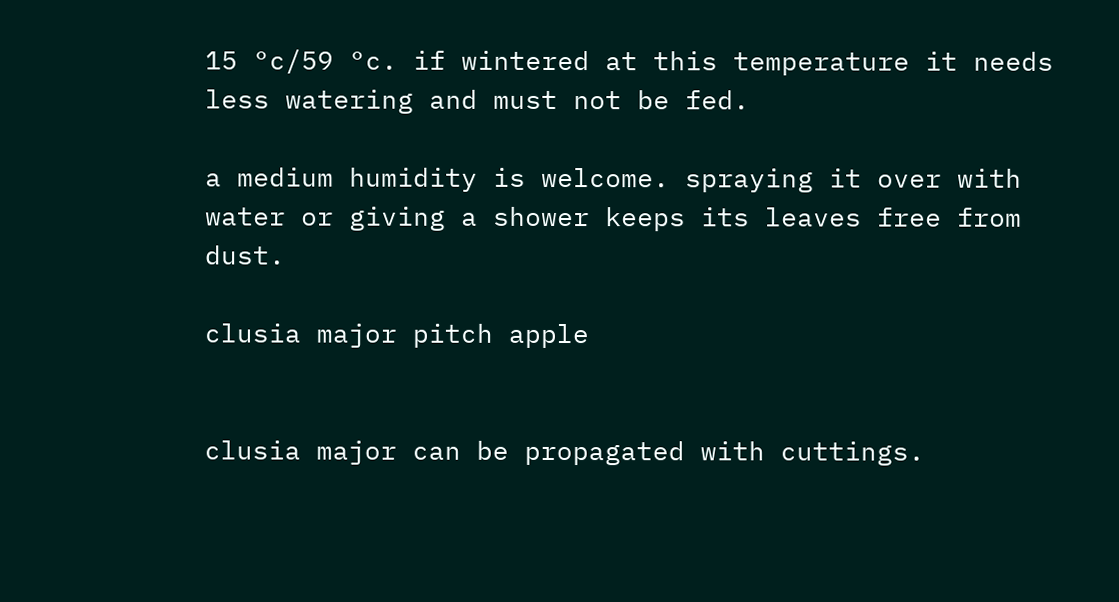15 °c/59 °c. if wintered at this temperature it needs less watering and must not be fed.

a medium humidity is welcome. spraying it over with water or giving a shower keeps its leaves free from dust.

clusia major pitch apple


clusia major can be propagated with cuttings.